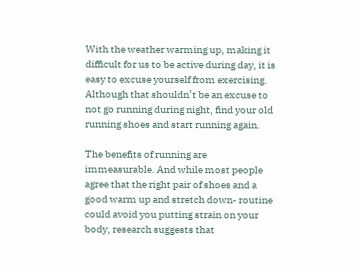With the weather warming up, making it difficult for us to be active during day, it is easy to excuse yourself from exercising. Although that shouldn’t be an excuse to not go running during night, find your old running shoes and start running again.

The benefits of running are immeasurable. And while most people agree that the right pair of shoes and a good warm up and stretch down- routine could avoid you putting strain on your body, research suggests that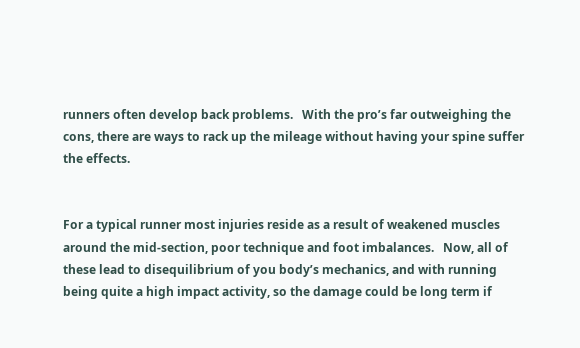runners often develop back problems.   With the pro’s far outweighing the cons, there are ways to rack up the mileage without having your spine suffer the effects.


For a typical runner most injuries reside as a result of weakened muscles around the mid-section, poor technique and foot imbalances.   Now, all of these lead to disequilibrium of you body’s mechanics, and with running being quite a high impact activity, so the damage could be long term if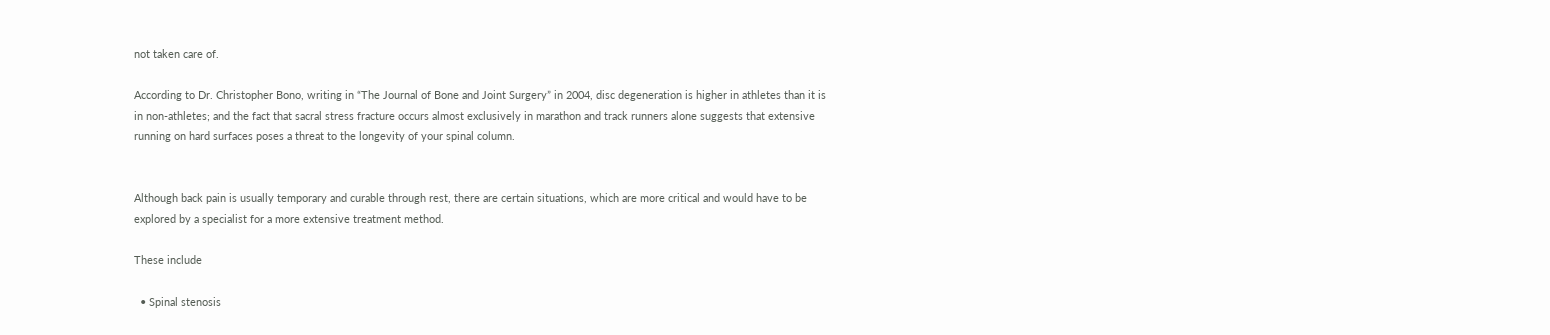not taken care of.

According to Dr. Christopher Bono, writing in “The Journal of Bone and Joint Surgery” in 2004, disc degeneration is higher in athletes than it is in non-athletes; and the fact that sacral stress fracture occurs almost exclusively in marathon and track runners alone suggests that extensive running on hard surfaces poses a threat to the longevity of your spinal column.


Although back pain is usually temporary and curable through rest, there are certain situations, which are more critical and would have to be explored by a specialist for a more extensive treatment method.

These include

  • Spinal stenosis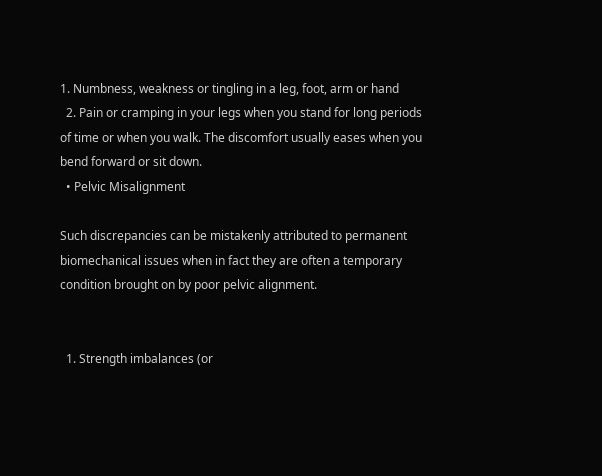1. Numbness, weakness or tingling in a leg, foot, arm or hand
  2. Pain or cramping in your legs when you stand for long periods of time or when you walk. The discomfort usually eases when you bend forward or sit down.
  • Pelvic Misalignment

Such discrepancies can be mistakenly attributed to permanent biomechanical issues when in fact they are often a temporary condition brought on by poor pelvic alignment.


  1. Strength imbalances (or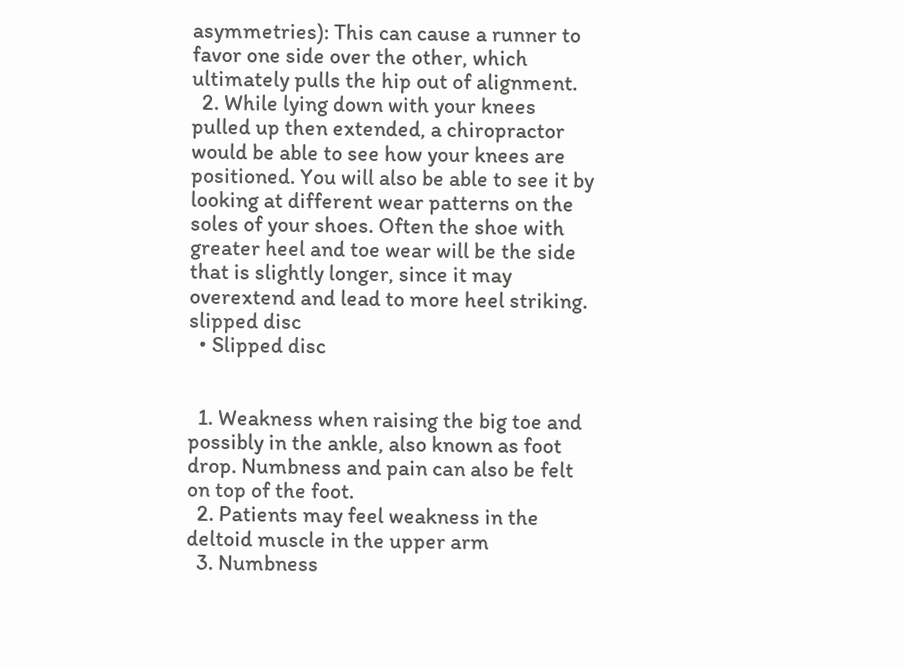asymmetries): This can cause a runner to favor one side over the other, which ultimately pulls the hip out of alignment.
  2. While lying down with your knees pulled up then extended, a chiropractor would be able to see how your knees are positioned. You will also be able to see it by looking at different wear patterns on the soles of your shoes. Often the shoe with greater heel and toe wear will be the side that is slightly longer, since it may overextend and lead to more heel striking.
slipped disc
  • Slipped disc


  1. Weakness when raising the big toe and possibly in the ankle, also known as foot drop. Numbness and pain can also be felt on top of the foot.
  2. Patients may feel weakness in the deltoid muscle in the upper arm
  3. Numbness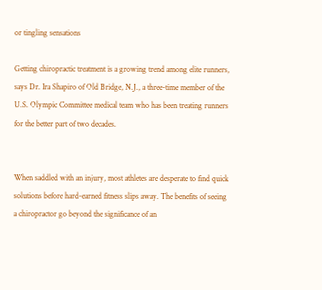or tingling sensations

Getting chiropractic treatment is a growing trend among elite runners, says Dr. Ira Shapiro of Old Bridge, N.J., a three-time member of the U.S. Olympic Committee medical team who has been treating runners for the better part of two decades.


When saddled with an injury, most athletes are desperate to find quick solutions before hard-earned fitness slips away. The benefits of seeing a chiropractor go beyond the significance of an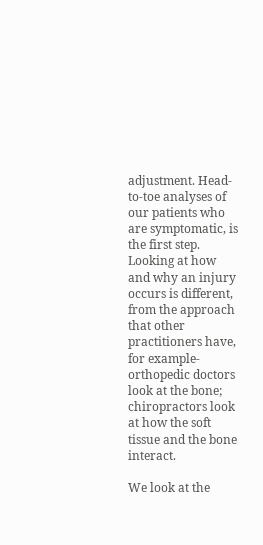adjustment. Head-to-toe analyses of our patients who are symptomatic, is the first step. Looking at how and why an injury occurs is different, from the approach that other practitioners have, for example- orthopedic doctors look at the bone; chiropractors look at how the soft tissue and the bone interact.

We look at the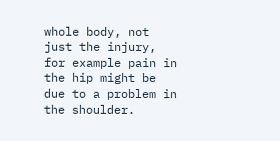whole body, not just the injury, for example pain in the hip might be due to a problem in the shoulder.